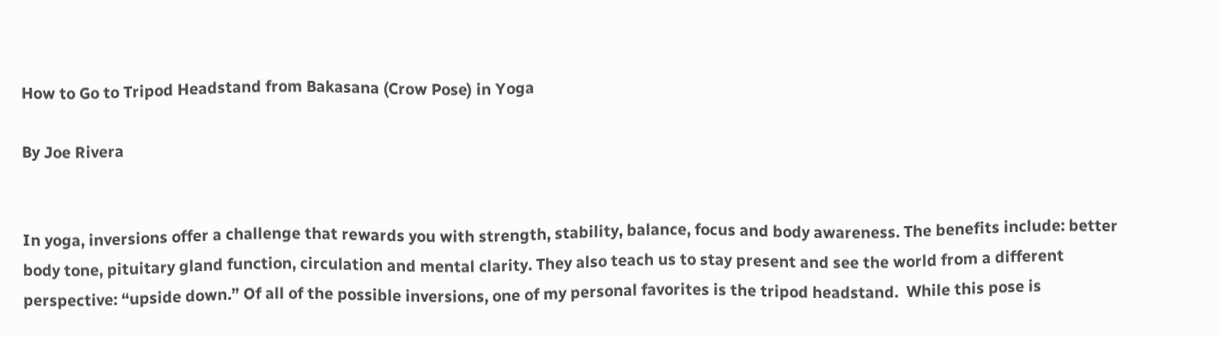How to Go to Tripod Headstand from Bakasana (Crow Pose) in Yoga

By Joe Rivera


In yoga, inversions offer a challenge that rewards you with strength, stability, balance, focus and body awareness. The benefits include: better body tone, pituitary gland function, circulation and mental clarity. They also teach us to stay present and see the world from a different perspective: “upside down.” Of all of the possible inversions, one of my personal favorites is the tripod headstand.  While this pose is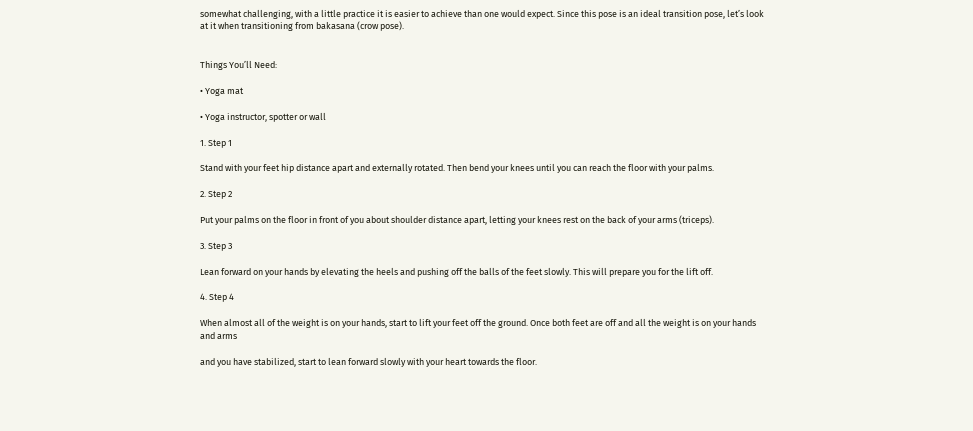somewhat challenging, with a little practice it is easier to achieve than one would expect. Since this pose is an ideal transition pose, let’s look at it when transitioning from bakasana (crow pose).


Things You’ll Need:

• Yoga mat

• Yoga instructor, spotter or wall

1. Step 1

Stand with your feet hip distance apart and externally rotated. Then bend your knees until you can reach the floor with your palms.

2. Step 2

Put your palms on the floor in front of you about shoulder distance apart, letting your knees rest on the back of your arms (triceps).

3. Step 3

Lean forward on your hands by elevating the heels and pushing off the balls of the feet slowly. This will prepare you for the lift off.

4. Step 4

When almost all of the weight is on your hands, start to lift your feet off the ground. Once both feet are off and all the weight is on your hands and arms

and you have stabilized, start to lean forward slowly with your heart towards the floor.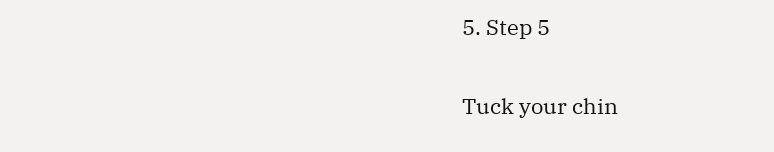5. Step 5

Tuck your chin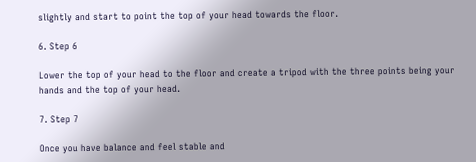slightly and start to point the top of your head towards the floor.

6. Step 6

Lower the top of your head to the floor and create a tripod with the three points being your hands and the top of your head.

7. Step 7

Once you have balance and feel stable and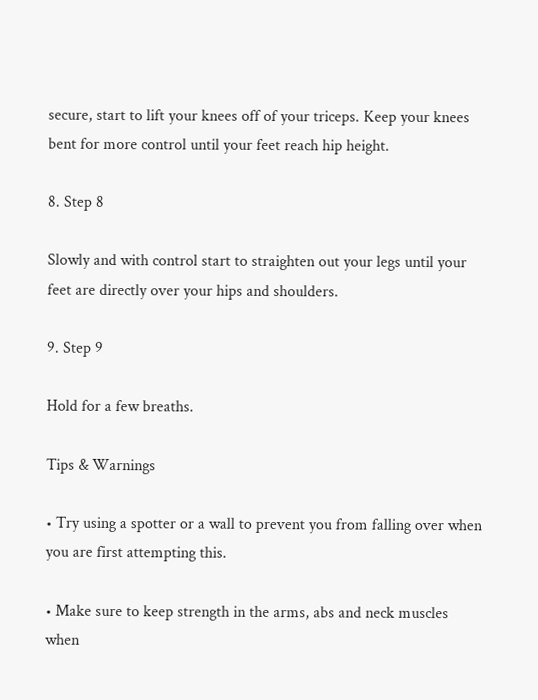secure, start to lift your knees off of your triceps. Keep your knees bent for more control until your feet reach hip height.

8. Step 8

Slowly and with control start to straighten out your legs until your feet are directly over your hips and shoulders.

9. Step 9

Hold for a few breaths.

Tips & Warnings

• Try using a spotter or a wall to prevent you from falling over when you are first attempting this.

• Make sure to keep strength in the arms, abs and neck muscles when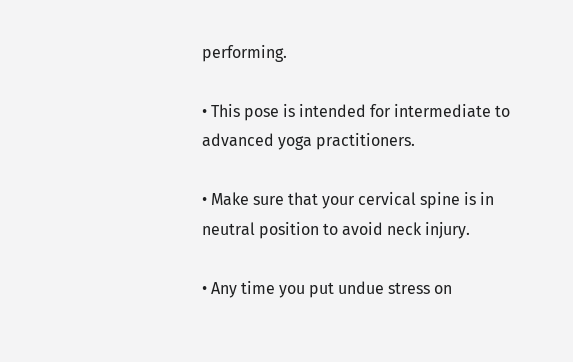performing.

• This pose is intended for intermediate to advanced yoga practitioners.

• Make sure that your cervical spine is in neutral position to avoid neck injury.

• Any time you put undue stress on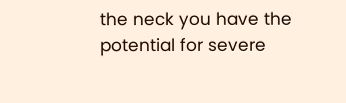the neck you have the potential for severe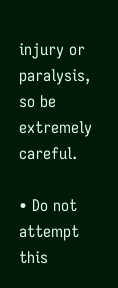injury or paralysis, so be extremely careful.

• Do not attempt this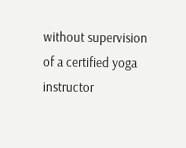without supervision of a certified yoga instructor